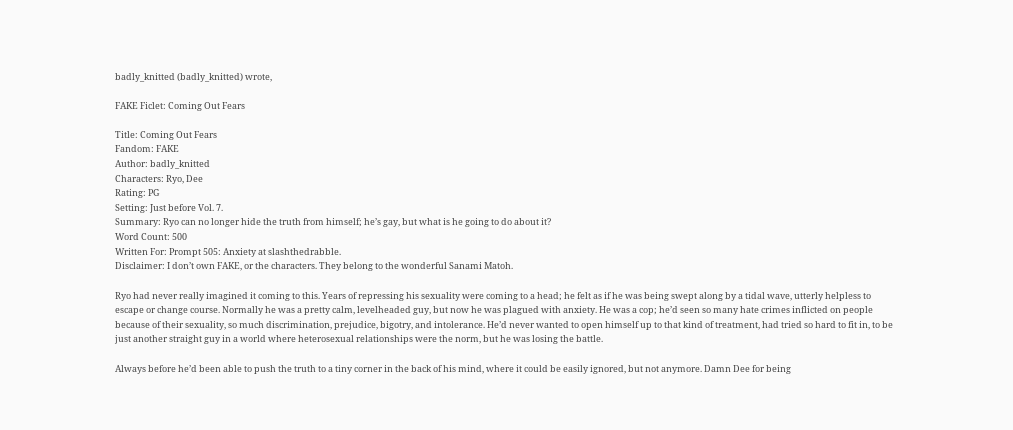badly_knitted (badly_knitted) wrote,

FAKE Ficlet: Coming Out Fears

Title: Coming Out Fears
Fandom: FAKE
Author: badly_knitted
Characters: Ryo, Dee
Rating: PG
Setting: Just before Vol. 7.
Summary: Ryo can no longer hide the truth from himself; he’s gay, but what is he going to do about it?
Word Count: 500
Written For: Prompt 505: Anxiety at slashthedrabble.
Disclaimer: I don’t own FAKE, or the characters. They belong to the wonderful Sanami Matoh.

Ryo had never really imagined it coming to this. Years of repressing his sexuality were coming to a head; he felt as if he was being swept along by a tidal wave, utterly helpless to escape or change course. Normally he was a pretty calm, levelheaded guy, but now he was plagued with anxiety. He was a cop; he’d seen so many hate crimes inflicted on people because of their sexuality, so much discrimination, prejudice, bigotry, and intolerance. He’d never wanted to open himself up to that kind of treatment, had tried so hard to fit in, to be just another straight guy in a world where heterosexual relationships were the norm, but he was losing the battle.

Always before he’d been able to push the truth to a tiny corner in the back of his mind, where it could be easily ignored, but not anymore. Damn Dee for being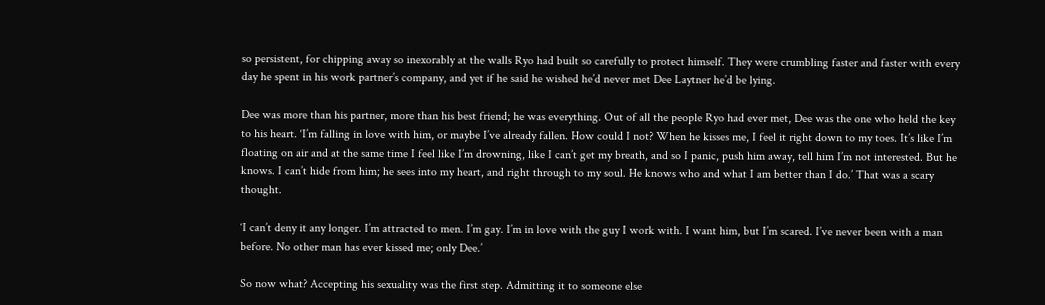so persistent, for chipping away so inexorably at the walls Ryo had built so carefully to protect himself. They were crumbling faster and faster with every day he spent in his work partner’s company, and yet if he said he wished he’d never met Dee Laytner he’d be lying.

Dee was more than his partner, more than his best friend; he was everything. Out of all the people Ryo had ever met, Dee was the one who held the key to his heart. ‘I’m falling in love with him, or maybe I’ve already fallen. How could I not? When he kisses me, I feel it right down to my toes. It’s like I’m floating on air and at the same time I feel like I’m drowning, like I can’t get my breath, and so I panic, push him away, tell him I’m not interested. But he knows. I can’t hide from him; he sees into my heart, and right through to my soul. He knows who and what I am better than I do.’ That was a scary thought.

‘I can’t deny it any longer. I’m attracted to men. I’m gay. I’m in love with the guy I work with. I want him, but I’m scared. I’ve never been with a man before. No other man has ever kissed me; only Dee.’

So now what? Accepting his sexuality was the first step. Admitting it to someone else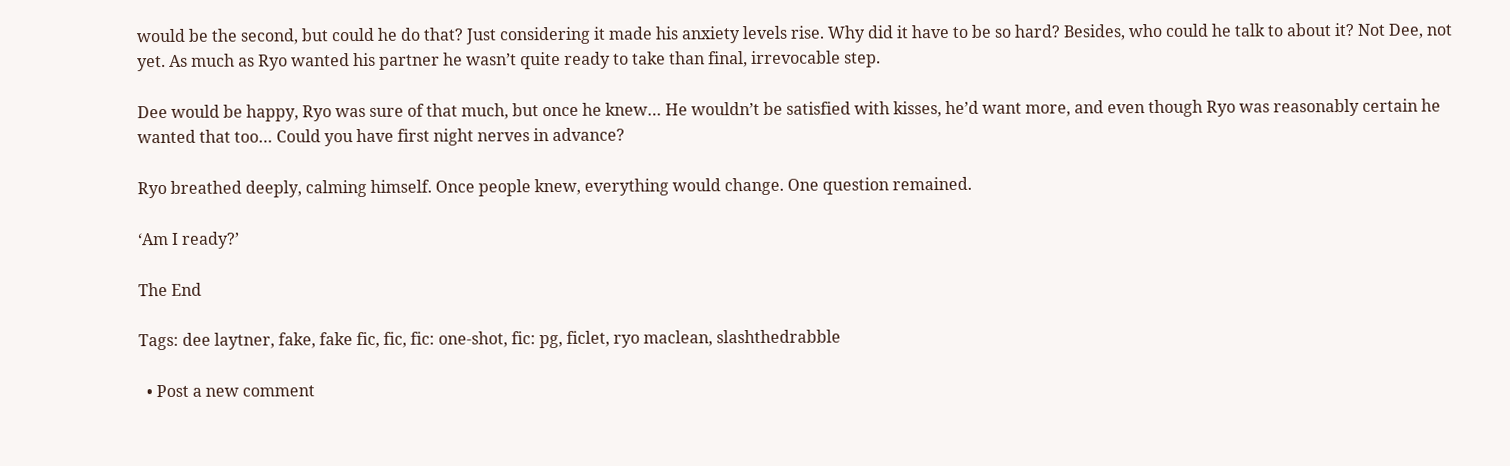would be the second, but could he do that? Just considering it made his anxiety levels rise. Why did it have to be so hard? Besides, who could he talk to about it? Not Dee, not yet. As much as Ryo wanted his partner he wasn’t quite ready to take than final, irrevocable step.

Dee would be happy, Ryo was sure of that much, but once he knew… He wouldn’t be satisfied with kisses, he’d want more, and even though Ryo was reasonably certain he wanted that too… Could you have first night nerves in advance?

Ryo breathed deeply, calming himself. Once people knew, everything would change. One question remained.

‘Am I ready?’

The End

Tags: dee laytner, fake, fake fic, fic, fic: one-shot, fic: pg, ficlet, ryo maclean, slashthedrabble

  • Post a new comment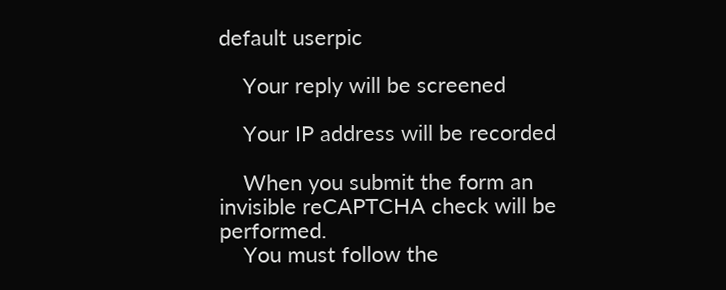default userpic

    Your reply will be screened

    Your IP address will be recorded

    When you submit the form an invisible reCAPTCHA check will be performed.
    You must follow the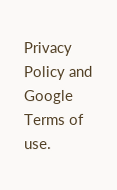Privacy Policy and Google Terms of use.